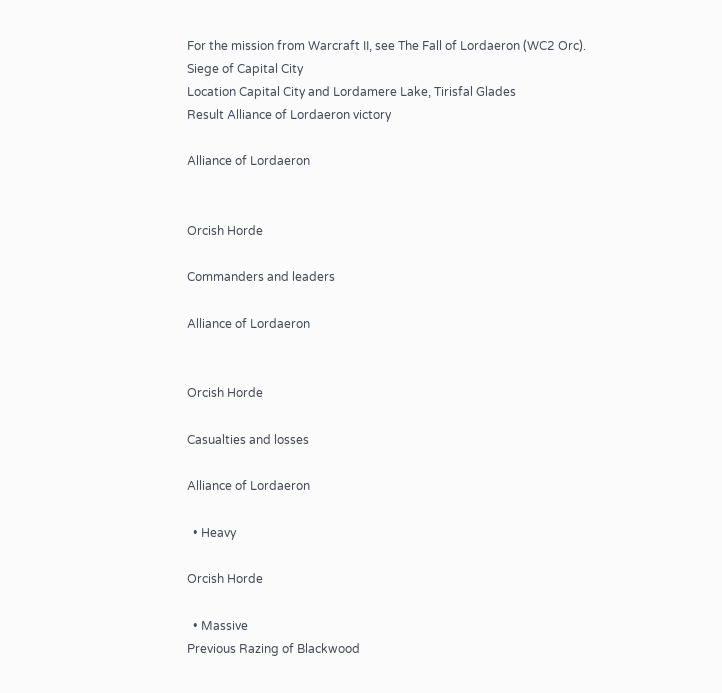For the mission from Warcraft II, see The Fall of Lordaeron (WC2 Orc).
Siege of Capital City
Location Capital City and Lordamere Lake, Tirisfal Glades
Result Alliance of Lordaeron victory

Alliance of Lordaeron


Orcish Horde

Commanders and leaders

Alliance of Lordaeron


Orcish Horde

Casualties and losses

Alliance of Lordaeron

  • Heavy

Orcish Horde

  • Massive
Previous Razing of Blackwood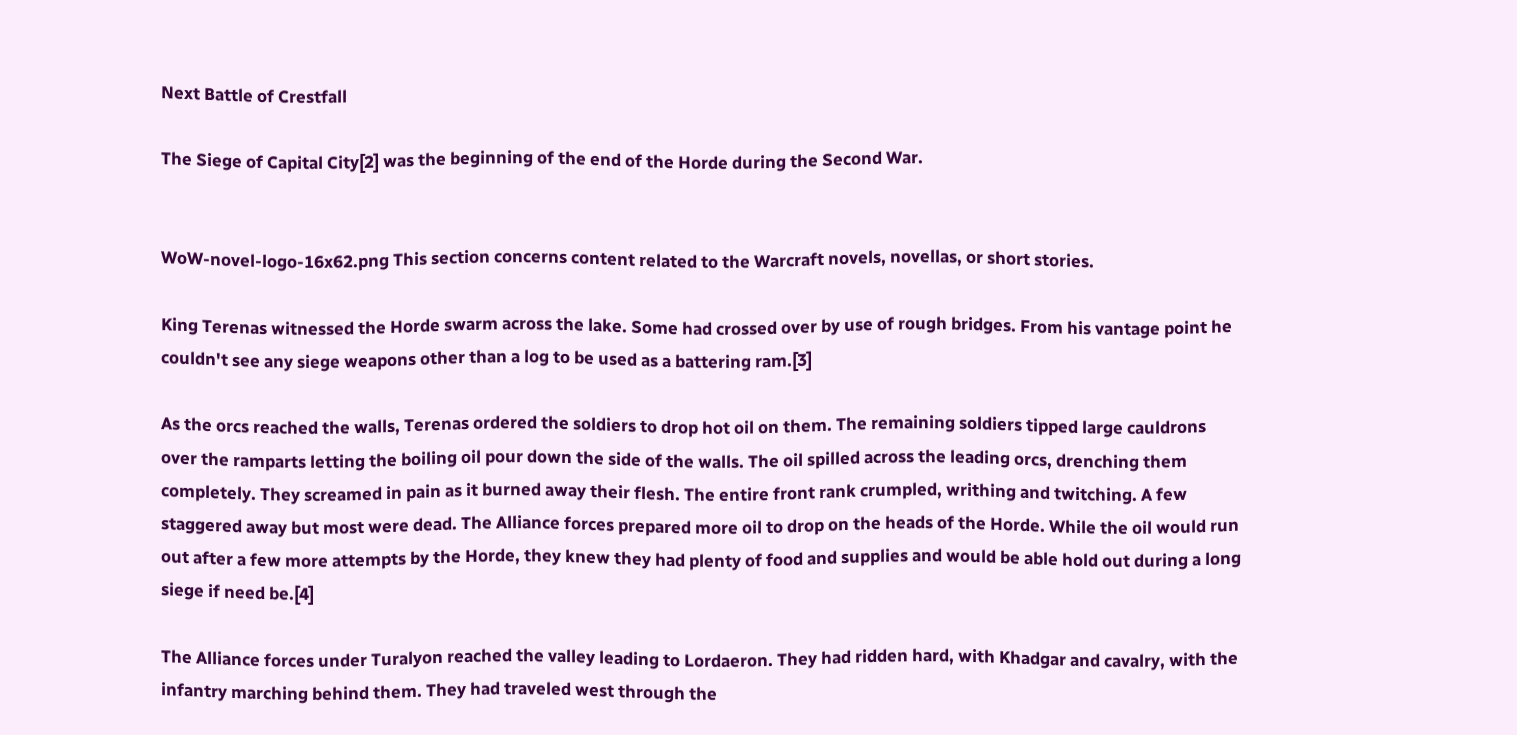Next Battle of Crestfall

The Siege of Capital City[2] was the beginning of the end of the Horde during the Second War.


WoW-novel-logo-16x62.png This section concerns content related to the Warcraft novels, novellas, or short stories.

King Terenas witnessed the Horde swarm across the lake. Some had crossed over by use of rough bridges. From his vantage point he couldn't see any siege weapons other than a log to be used as a battering ram.[3]

As the orcs reached the walls, Terenas ordered the soldiers to drop hot oil on them. The remaining soldiers tipped large cauldrons over the ramparts letting the boiling oil pour down the side of the walls. The oil spilled across the leading orcs, drenching them completely. They screamed in pain as it burned away their flesh. The entire front rank crumpled, writhing and twitching. A few staggered away but most were dead. The Alliance forces prepared more oil to drop on the heads of the Horde. While the oil would run out after a few more attempts by the Horde, they knew they had plenty of food and supplies and would be able hold out during a long siege if need be.[4]

The Alliance forces under Turalyon reached the valley leading to Lordaeron. They had ridden hard, with Khadgar and cavalry, with the infantry marching behind them. They had traveled west through the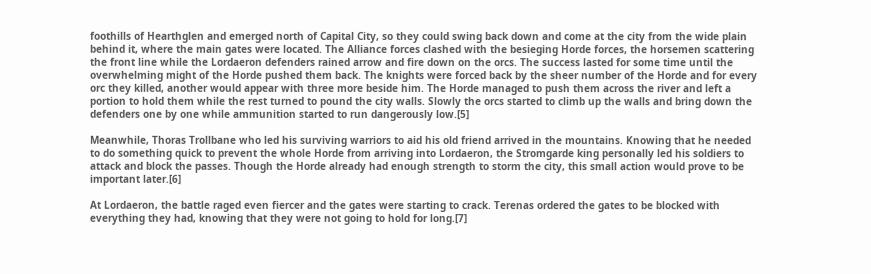foothills of Hearthglen and emerged north of Capital City, so they could swing back down and come at the city from the wide plain behind it, where the main gates were located. The Alliance forces clashed with the besieging Horde forces, the horsemen scattering the front line while the Lordaeron defenders rained arrow and fire down on the orcs. The success lasted for some time until the overwhelming might of the Horde pushed them back. The knights were forced back by the sheer number of the Horde and for every orc they killed, another would appear with three more beside him. The Horde managed to push them across the river and left a portion to hold them while the rest turned to pound the city walls. Slowly the orcs started to climb up the walls and bring down the defenders one by one while ammunition started to run dangerously low.[5]

Meanwhile, Thoras Trollbane who led his surviving warriors to aid his old friend arrived in the mountains. Knowing that he needed to do something quick to prevent the whole Horde from arriving into Lordaeron, the Stromgarde king personally led his soldiers to attack and block the passes. Though the Horde already had enough strength to storm the city, this small action would prove to be important later.[6]

At Lordaeron, the battle raged even fiercer and the gates were starting to crack. Terenas ordered the gates to be blocked with everything they had, knowing that they were not going to hold for long.[7]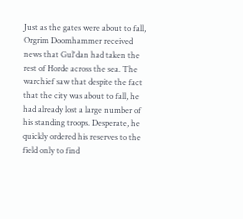Just as the gates were about to fall, Orgrim Doomhammer received news that Gul'dan had taken the rest of Horde across the sea. The warchief saw that despite the fact that the city was about to fall, he had already lost a large number of his standing troops. Desperate, he quickly ordered his reserves to the field only to find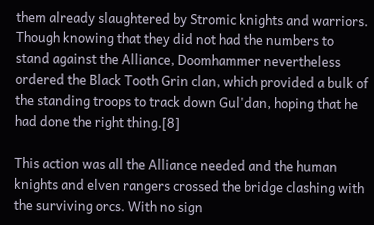them already slaughtered by Stromic knights and warriors. Though knowing that they did not had the numbers to stand against the Alliance, Doomhammer nevertheless ordered the Black Tooth Grin clan, which provided a bulk of the standing troops to track down Gul'dan, hoping that he had done the right thing.[8]

This action was all the Alliance needed and the human knights and elven rangers crossed the bridge clashing with the surviving orcs. With no sign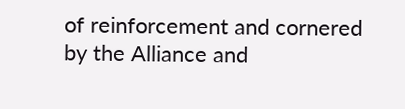of reinforcement and cornered by the Alliance and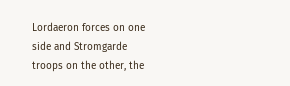Lordaeron forces on one side and Stromgarde troops on the other, the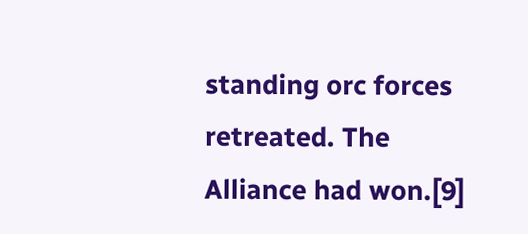standing orc forces retreated. The Alliance had won.[9]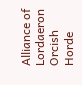Alliance of Lordaeron
Orcish Horde